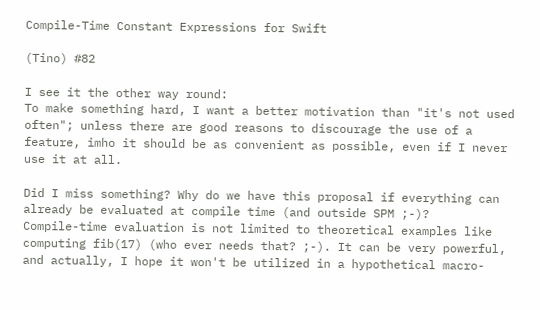Compile-Time Constant Expressions for Swift

(Tino) #82

I see it the other way round:
To make something hard, I want a better motivation than "it's not used often"; unless there are good reasons to discourage the use of a feature, imho it should be as convenient as possible, even if I never use it at all.

Did I miss something? Why do we have this proposal if everything can already be evaluated at compile time (and outside SPM ;-)?
Compile-time evaluation is not limited to theoretical examples like computing fib(17) (who ever needs that? ;-). It can be very powerful, and actually, I hope it won't be utilized in a hypothetical macro-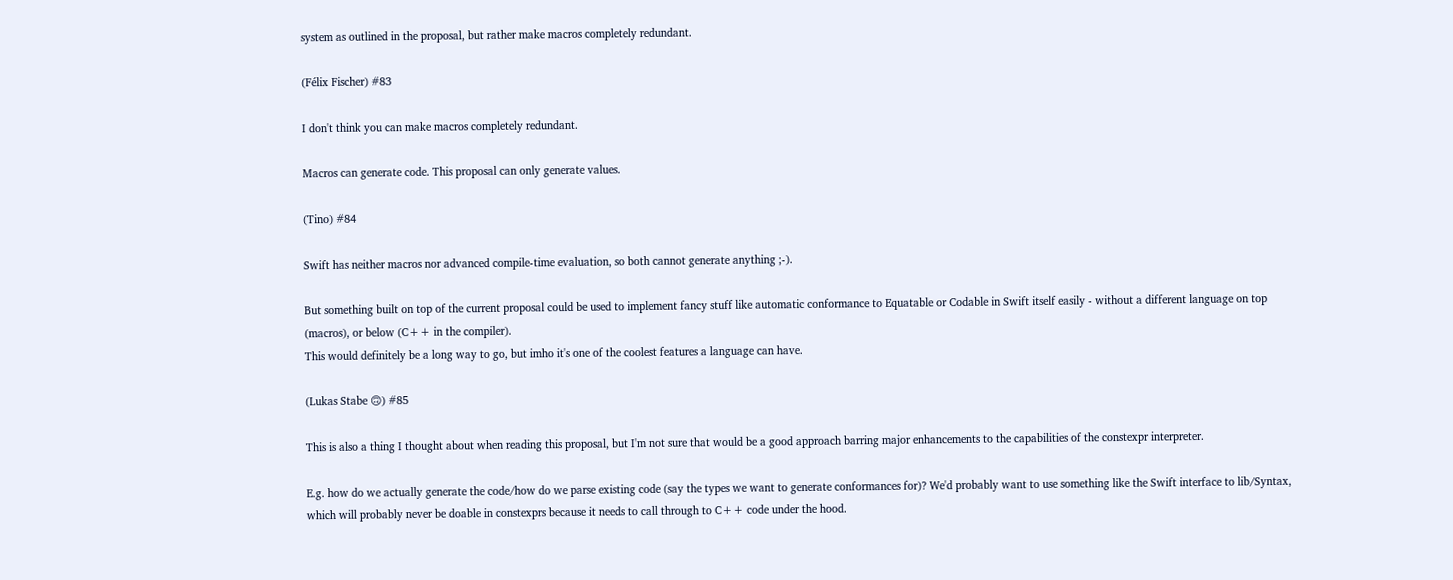system as outlined in the proposal, but rather make macros completely redundant.

(Félix Fischer) #83

I don't think you can make macros completely redundant.

Macros can generate code. This proposal can only generate values.

(Tino) #84

Swift has neither macros nor advanced compile-time evaluation, so both cannot generate anything ;-).

But something built on top of the current proposal could be used to implement fancy stuff like automatic conformance to Equatable or Codable in Swift itself easily - without a different language on top (macros), or below (C++ in the compiler).
This would definitely be a long way to go, but imho it's one of the coolest features a language can have.

(Lukas Stabe 🙃) #85

This is also a thing I thought about when reading this proposal, but I'm not sure that would be a good approach barring major enhancements to the capabilities of the constexpr interpreter.

E.g. how do we actually generate the code/how do we parse existing code (say the types we want to generate conformances for)? We'd probably want to use something like the Swift interface to lib/Syntax, which will probably never be doable in constexprs because it needs to call through to C++ code under the hood.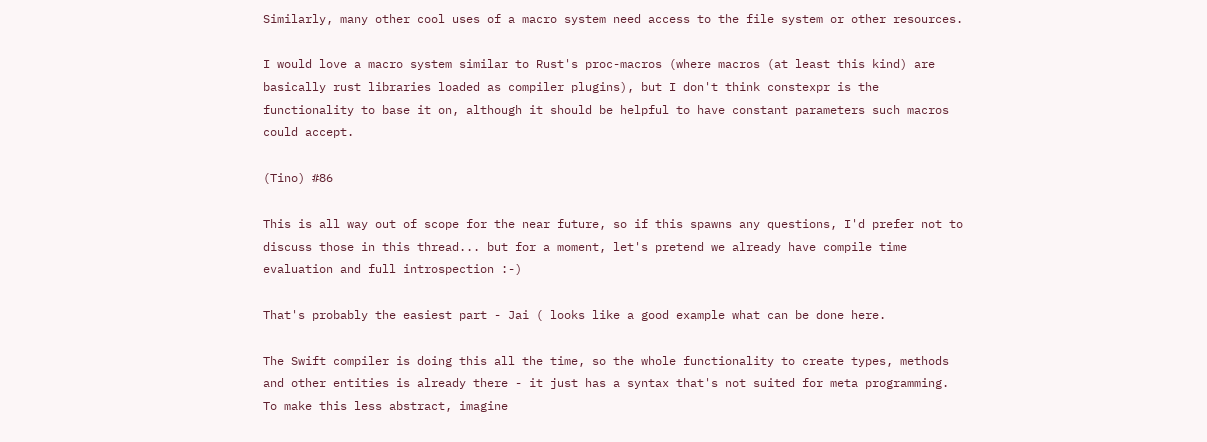Similarly, many other cool uses of a macro system need access to the file system or other resources.

I would love a macro system similar to Rust's proc-macros (where macros (at least this kind) are basically rust libraries loaded as compiler plugins), but I don't think constexpr is the functionality to base it on, although it should be helpful to have constant parameters such macros could accept.

(Tino) #86

This is all way out of scope for the near future, so if this spawns any questions, I'd prefer not to discuss those in this thread... but for a moment, let's pretend we already have compile time evaluation and full introspection :-)

That's probably the easiest part - Jai ( looks like a good example what can be done here.

The Swift compiler is doing this all the time, so the whole functionality to create types, methods and other entities is already there - it just has a syntax that's not suited for meta programming.
To make this less abstract, imagine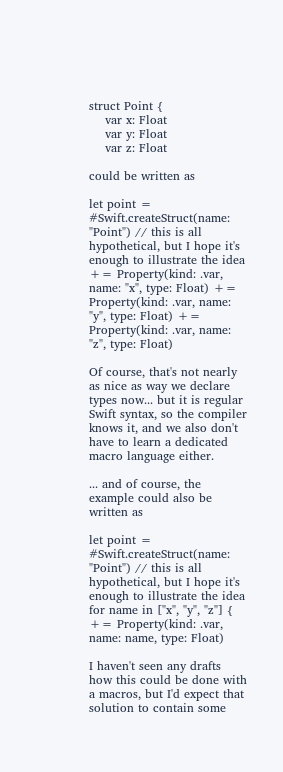struct Point {
    var x: Float
    var y: Float
    var z: Float

could be written as

let point = #Swift.createStruct(name: "Point") // this is all hypothetical, but I hope it's enough to illustrate the idea += Property(kind: .var, name: "x", type: Float) += Property(kind: .var, name: "y", type: Float) += Property(kind: .var, name: "z", type: Float)

Of course, that's not nearly as nice as way we declare types now... but it is regular Swift syntax, so the compiler knows it, and we also don't have to learn a dedicated macro language either.

... and of course, the example could also be written as

let point = #Swift.createStruct(name: "Point") // this is all hypothetical, but I hope it's enough to illustrate the idea
for name in ["x", "y", "z"] { += Property(kind: .var, name: name, type: Float)

I haven't seen any drafts how this could be done with a macros, but I'd expect that solution to contain some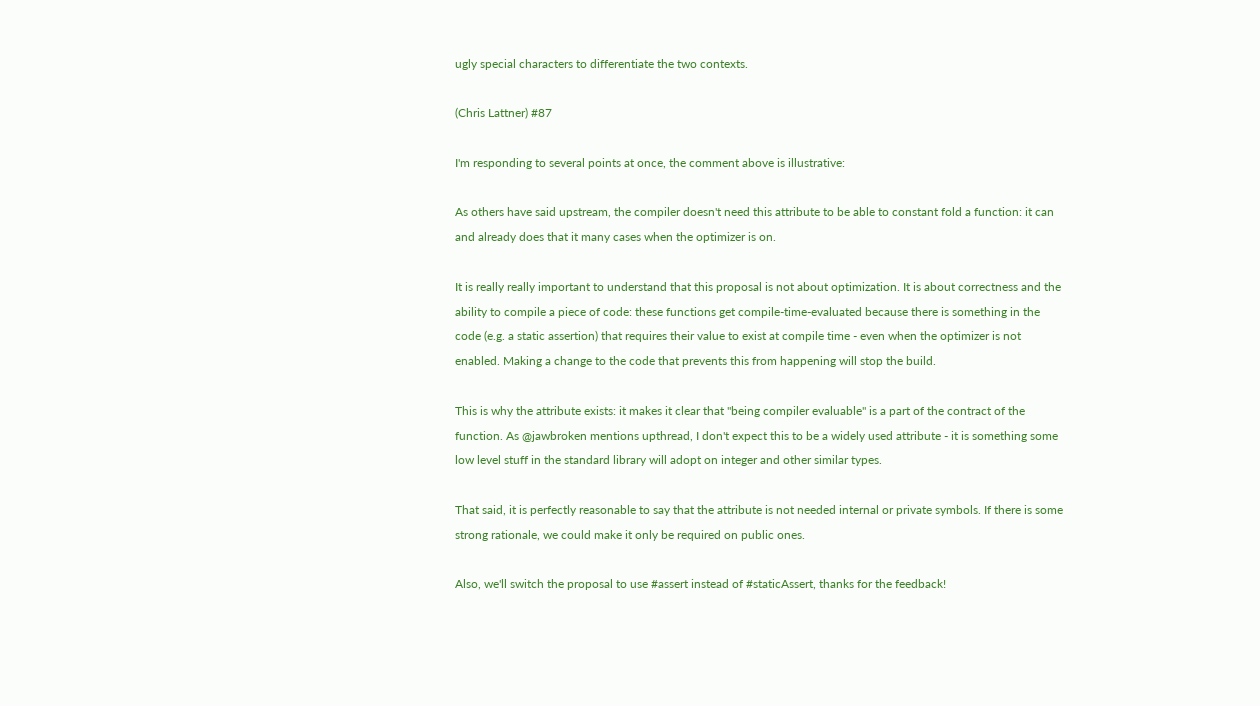ugly special characters to differentiate the two contexts.

(Chris Lattner) #87

I'm responding to several points at once, the comment above is illustrative:

As others have said upstream, the compiler doesn't need this attribute to be able to constant fold a function: it can and already does that it many cases when the optimizer is on.

It is really really important to understand that this proposal is not about optimization. It is about correctness and the ability to compile a piece of code: these functions get compile-time-evaluated because there is something in the code (e.g. a static assertion) that requires their value to exist at compile time - even when the optimizer is not enabled. Making a change to the code that prevents this from happening will stop the build.

This is why the attribute exists: it makes it clear that "being compiler evaluable" is a part of the contract of the function. As @jawbroken mentions upthread, I don't expect this to be a widely used attribute - it is something some low level stuff in the standard library will adopt on integer and other similar types.

That said, it is perfectly reasonable to say that the attribute is not needed internal or private symbols. If there is some strong rationale, we could make it only be required on public ones.

Also, we'll switch the proposal to use #assert instead of #staticAssert, thanks for the feedback!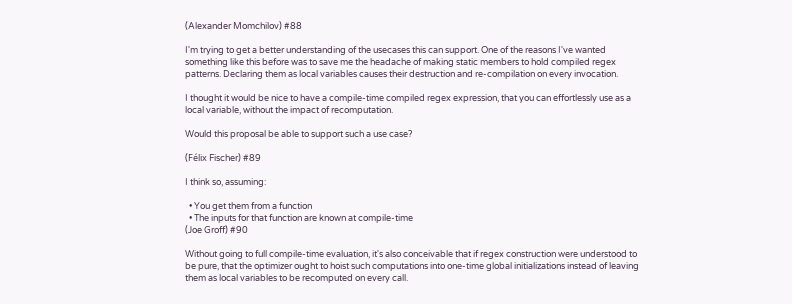(Alexander Momchilov) #88

I'm trying to get a better understanding of the usecases this can support. One of the reasons I've wanted something like this before was to save me the headache of making static members to hold compiled regex patterns. Declaring them as local variables causes their destruction and re-compilation on every invocation.

I thought it would be nice to have a compile-time compiled regex expression, that you can effortlessly use as a local variable, without the impact of recomputation.

Would this proposal be able to support such a use case?

(Félix Fischer) #89

I think so, assuming:

  • You get them from a function
  • The inputs for that function are known at compile-time
(Joe Groff) #90

Without going to full compile-time evaluation, it's also conceivable that if regex construction were understood to be pure, that the optimizer ought to hoist such computations into one-time global initializations instead of leaving them as local variables to be recomputed on every call.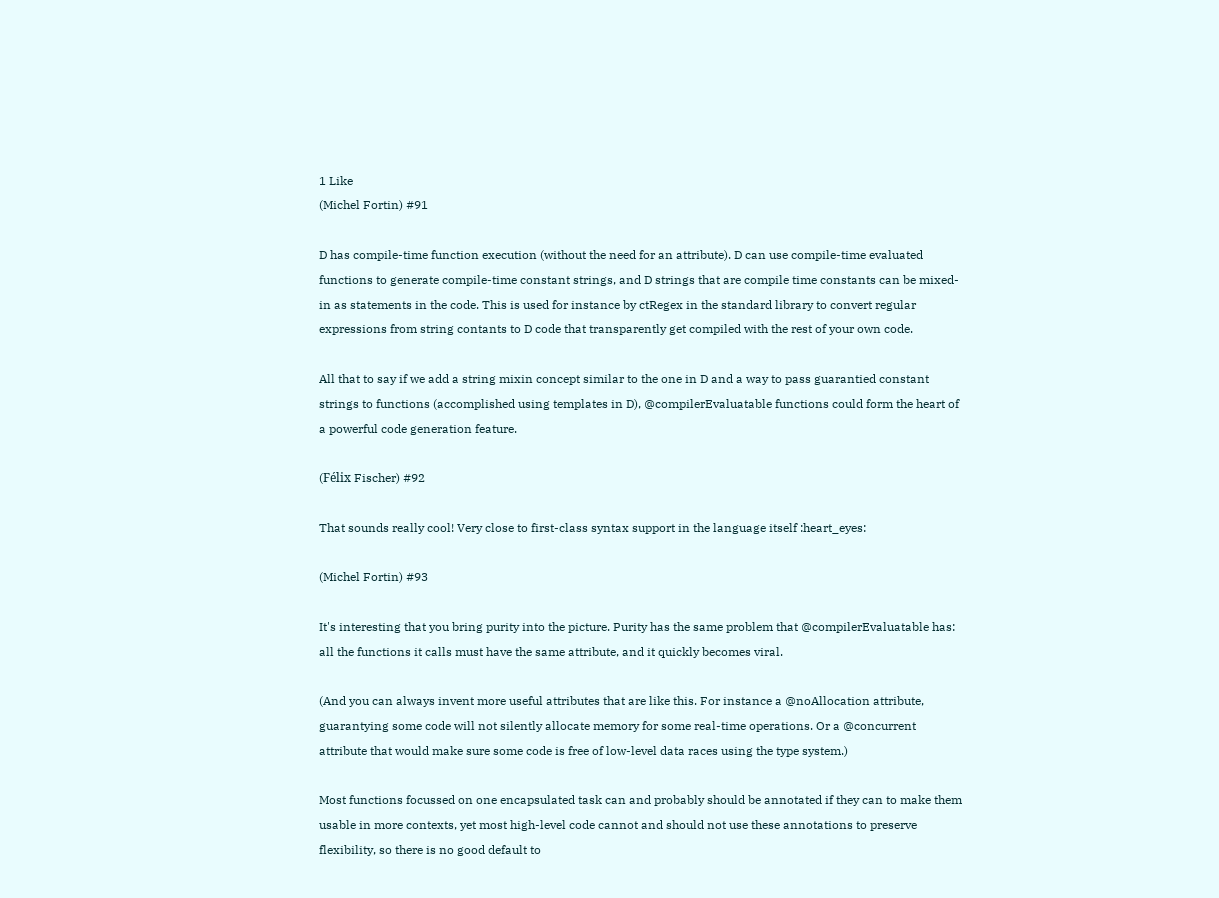1 Like
(Michel Fortin) #91

D has compile-time function execution (without the need for an attribute). D can use compile-time evaluated functions to generate compile-time constant strings, and D strings that are compile time constants can be mixed-in as statements in the code. This is used for instance by ctRegex in the standard library to convert regular expressions from string contants to D code that transparently get compiled with the rest of your own code.

All that to say if we add a string mixin concept similar to the one in D and a way to pass guarantied constant strings to functions (accomplished using templates in D), @compilerEvaluatable functions could form the heart of a powerful code generation feature.

(Félix Fischer) #92

That sounds really cool! Very close to first-class syntax support in the language itself :heart_eyes:

(Michel Fortin) #93

It's interesting that you bring purity into the picture. Purity has the same problem that @compilerEvaluatable has: all the functions it calls must have the same attribute, and it quickly becomes viral.

(And you can always invent more useful attributes that are like this. For instance a @noAllocation attribute, guarantying some code will not silently allocate memory for some real-time operations. Or a @concurrent attribute that would make sure some code is free of low-level data races using the type system.)

Most functions focussed on one encapsulated task can and probably should be annotated if they can to make them usable in more contexts, yet most high-level code cannot and should not use these annotations to preserve flexibility, so there is no good default to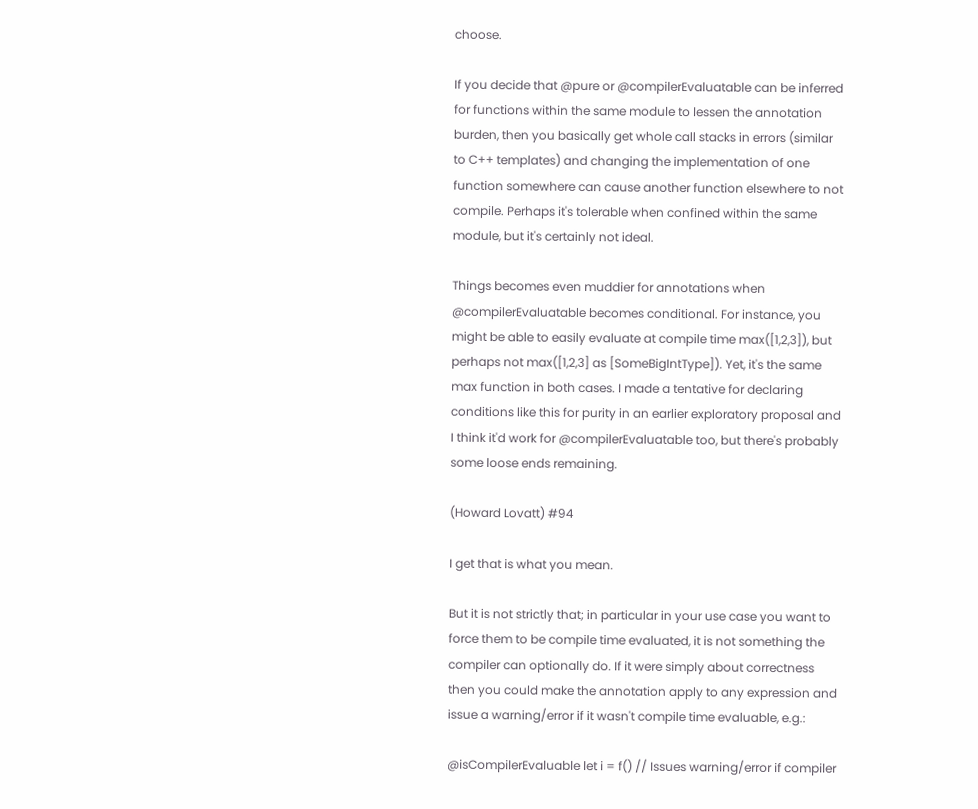choose.

If you decide that @pure or @compilerEvaluatable can be inferred for functions within the same module to lessen the annotation burden, then you basically get whole call stacks in errors (similar to C++ templates) and changing the implementation of one function somewhere can cause another function elsewhere to not compile. Perhaps it's tolerable when confined within the same module, but it's certainly not ideal.

Things becomes even muddier for annotations when @compilerEvaluatable becomes conditional. For instance, you might be able to easily evaluate at compile time max([1,2,3]), but perhaps not max([1,2,3] as [SomeBigIntType]). Yet, it's the same max function in both cases. I made a tentative for declaring conditions like this for purity in an earlier exploratory proposal and I think it'd work for @compilerEvaluatable too, but there's probably some loose ends remaining.

(Howard Lovatt) #94

I get that is what you mean.

But it is not strictly that; in particular in your use case you want to force them to be compile time evaluated, it is not something the compiler can optionally do. If it were simply about correctness then you could make the annotation apply to any expression and issue a warning/error if it wasn't compile time evaluable, e.g.:

@isCompilerEvaluable let i = f() // Issues warning/error if compiler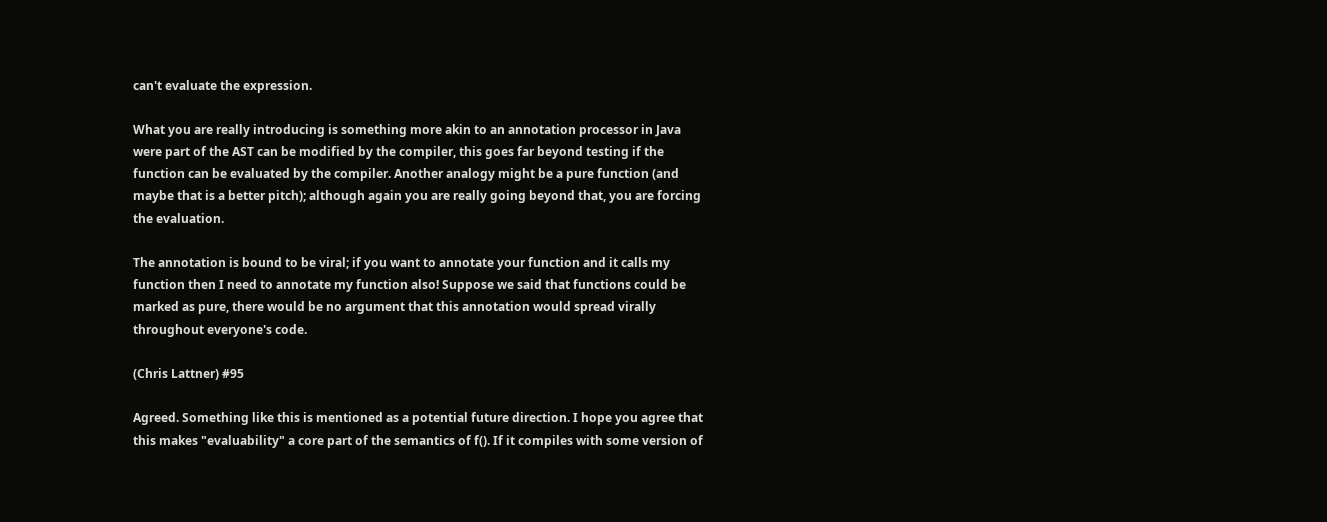can't evaluate the expression.

What you are really introducing is something more akin to an annotation processor in Java were part of the AST can be modified by the compiler, this goes far beyond testing if the function can be evaluated by the compiler. Another analogy might be a pure function (and maybe that is a better pitch); although again you are really going beyond that, you are forcing the evaluation.

The annotation is bound to be viral; if you want to annotate your function and it calls my function then I need to annotate my function also! Suppose we said that functions could be marked as pure, there would be no argument that this annotation would spread virally throughout everyone's code.

(Chris Lattner) #95

Agreed. Something like this is mentioned as a potential future direction. I hope you agree that this makes "evaluability" a core part of the semantics of f(). If it compiles with some version of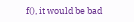f(), it would be bad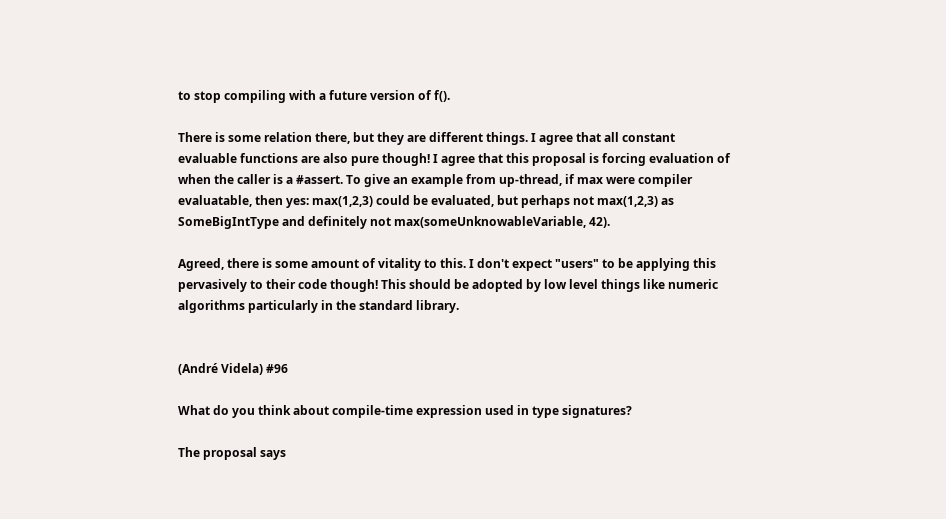to stop compiling with a future version of f().

There is some relation there, but they are different things. I agree that all constant evaluable functions are also pure though! I agree that this proposal is forcing evaluation of when the caller is a #assert. To give an example from up-thread, if max were compiler evaluatable, then yes: max(1,2,3) could be evaluated, but perhaps not max(1,2,3) as SomeBigIntType and definitely not max(someUnknowableVariable, 42).

Agreed, there is some amount of vitality to this. I don't expect "users" to be applying this pervasively to their code though! This should be adopted by low level things like numeric algorithms particularly in the standard library.


(André Videla) #96

What do you think about compile-time expression used in type signatures?

The proposal says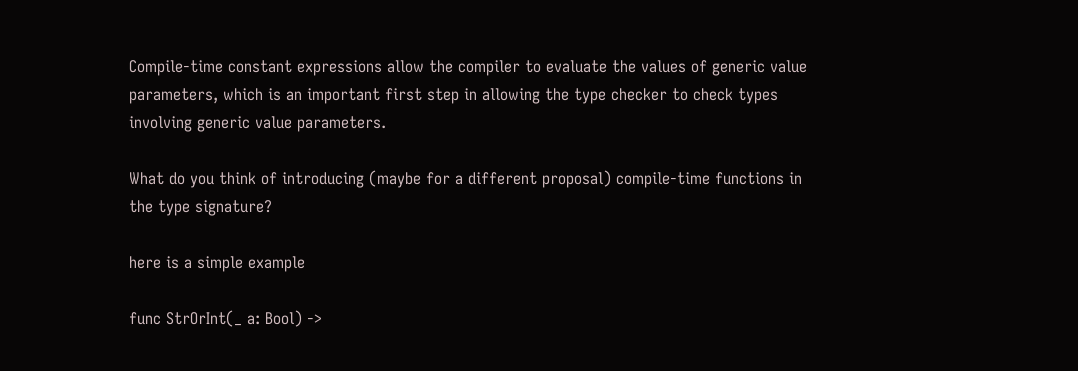Compile-time constant expressions allow the compiler to evaluate the values of generic value parameters, which is an important first step in allowing the type checker to check types involving generic value parameters.

What do you think of introducing (maybe for a different proposal) compile-time functions in the type signature?

here is a simple example

func StrOrInt(_ a: Bool) ->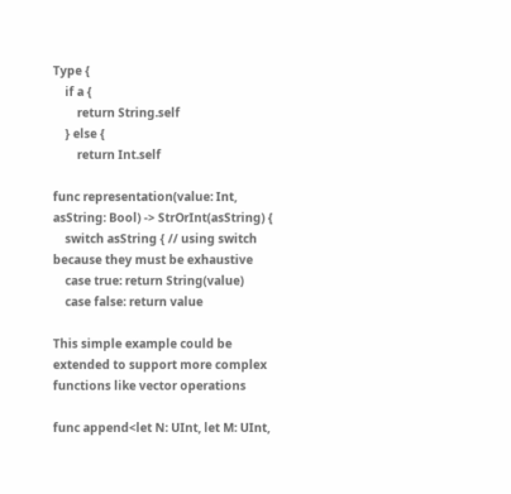Type {
    if a {
        return String.self
    } else {
        return Int.self

func representation(value: Int, asString: Bool) -> StrOrInt(asString) {
    switch asString { // using switch because they must be exhaustive
    case true: return String(value)
    case false: return value

This simple example could be extended to support more complex functions like vector operations

func append<let N: UInt, let M: UInt,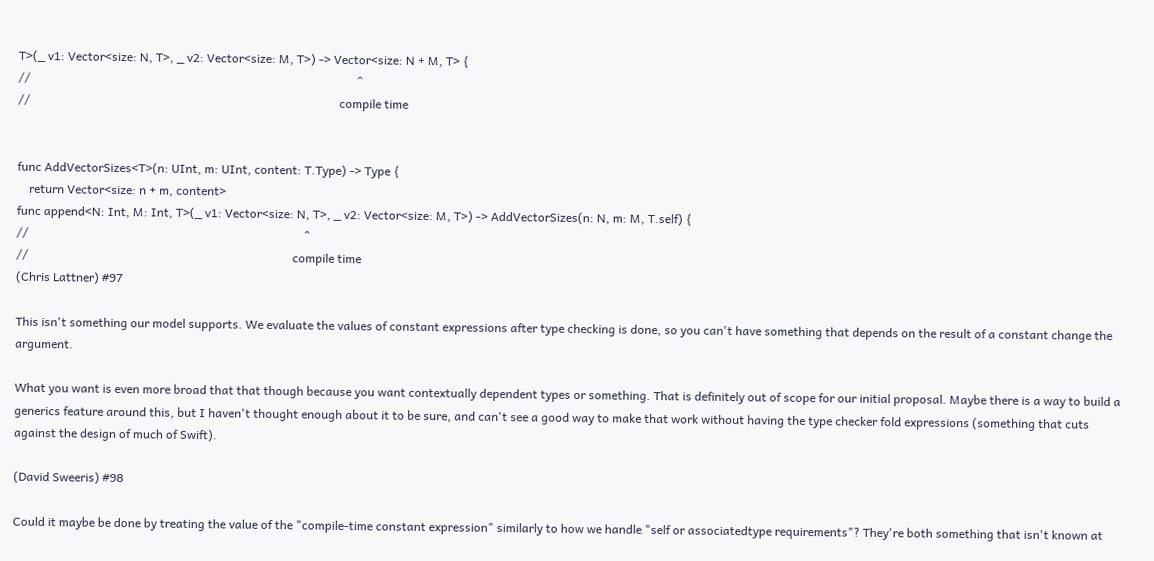T>(_ v1: Vector<size: N, T>, _ v2: Vector<size: M, T>) -> Vector<size: N + M, T> {
//                                                                                                             ^
//                                                                                                       compile time


func AddVectorSizes<T>(n: UInt, m: UInt, content: T.Type) -> Type {
    return Vector<size: n + m, content>
func append<N: Int, M: Int, T>(_ v1: Vector<size: N, T>, _ v2: Vector<size: M, T>) -> AddVectorSizes(n: N, m: M, T.self) {
//                                                                                            ^
//                                                                                        compile time
(Chris Lattner) #97

This isn't something our model supports. We evaluate the values of constant expressions after type checking is done, so you can't have something that depends on the result of a constant change the argument.

What you want is even more broad that that though because you want contextually dependent types or something. That is definitely out of scope for our initial proposal. Maybe there is a way to build a generics feature around this, but I haven't thought enough about it to be sure, and can't see a good way to make that work without having the type checker fold expressions (something that cuts against the design of much of Swift).

(David Sweeris) #98

Could it maybe be done by treating the value of the "compile-time constant expression" similarly to how we handle "self or associatedtype requirements"? They're both something that isn't known at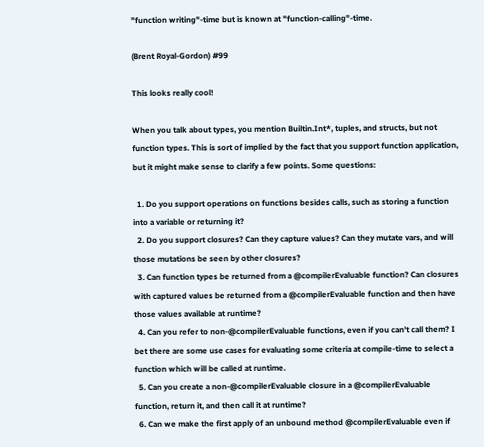"function writing"-time but is known at "function-calling"-time.

(Brent Royal-Gordon) #99

This looks really cool!

When you talk about types, you mention Builtin.Int*, tuples, and structs, but not function types. This is sort of implied by the fact that you support function application, but it might make sense to clarify a few points. Some questions:

  1. Do you support operations on functions besides calls, such as storing a function into a variable or returning it?
  2. Do you support closures? Can they capture values? Can they mutate vars, and will those mutations be seen by other closures?
  3. Can function types be returned from a @compilerEvaluable function? Can closures with captured values be returned from a @compilerEvaluable function and then have those values available at runtime?
  4. Can you refer to non-@compilerEvaluable functions, even if you can't call them? I bet there are some use cases for evaluating some criteria at compile-time to select a function which will be called at runtime.
  5. Can you create a non-@compilerEvaluable closure in a @compilerEvaluable function, return it, and then call it at runtime?
  6. Can we make the first apply of an unbound method @compilerEvaluable even if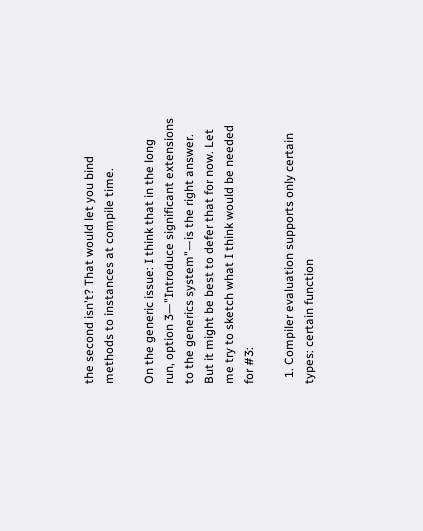the second isn't? That would let you bind methods to instances at compile time.

On the generic issue: I think that in the long run, option 3—"Introduce significant extensions to the generics system"—is the right answer. But it might be best to defer that for now. Let me try to sketch what I think would be needed for #3:

  1. Compiler evaluation supports only certain types: certain function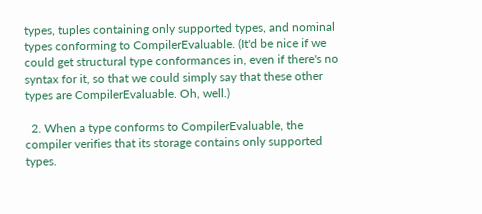types, tuples containing only supported types, and nominal types conforming to CompilerEvaluable. (It'd be nice if we could get structural type conformances in, even if there's no syntax for it, so that we could simply say that these other types are CompilerEvaluable. Oh, well.)

  2. When a type conforms to CompilerEvaluable, the compiler verifies that its storage contains only supported types.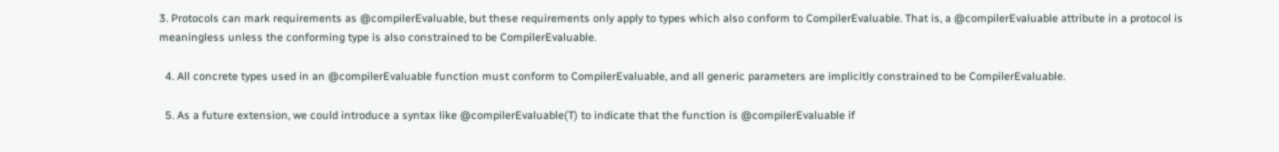3. Protocols can mark requirements as @compilerEvaluable, but these requirements only apply to types which also conform to CompilerEvaluable. That is, a @compilerEvaluable attribute in a protocol is meaningless unless the conforming type is also constrained to be CompilerEvaluable.

  4. All concrete types used in an @compilerEvaluable function must conform to CompilerEvaluable, and all generic parameters are implicitly constrained to be CompilerEvaluable.

  5. As a future extension, we could introduce a syntax like @compilerEvaluable(T) to indicate that the function is @compilerEvaluable if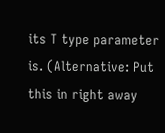its T type parameter is. (Alternative: Put this in right away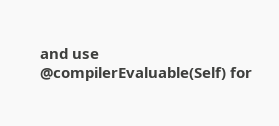and use @compilerEvaluable(Self) for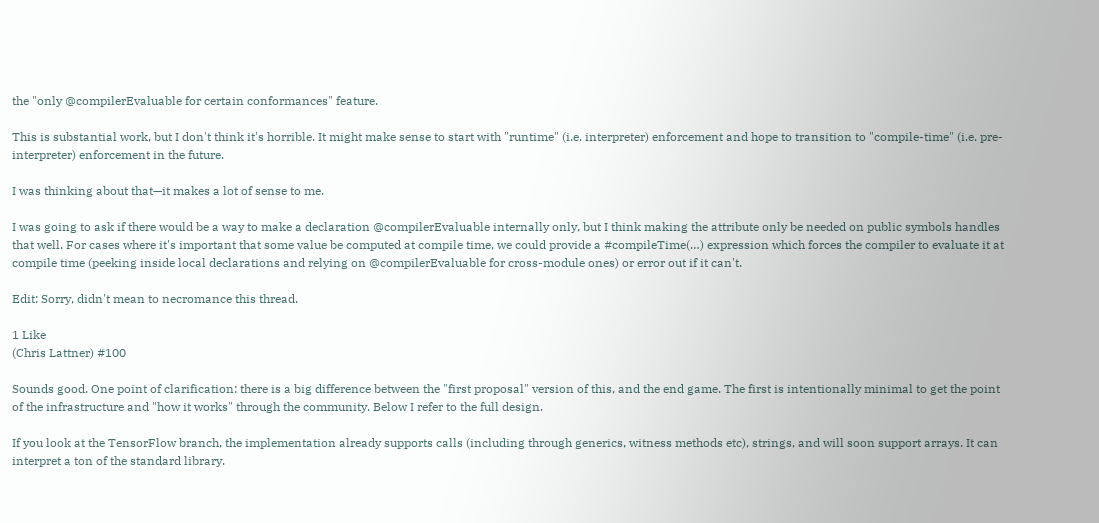the "only @compilerEvaluable for certain conformances" feature.

This is substantial work, but I don't think it's horrible. It might make sense to start with "runtime" (i.e. interpreter) enforcement and hope to transition to "compile-time" (i.e. pre-interpreter) enforcement in the future.

I was thinking about that—it makes a lot of sense to me.

I was going to ask if there would be a way to make a declaration @compilerEvaluable internally only, but I think making the attribute only be needed on public symbols handles that well. For cases where it's important that some value be computed at compile time, we could provide a #compileTime(…) expression which forces the compiler to evaluate it at compile time (peeking inside local declarations and relying on @compilerEvaluable for cross-module ones) or error out if it can't.

Edit: Sorry, didn't mean to necromance this thread.

1 Like
(Chris Lattner) #100

Sounds good. One point of clarification: there is a big difference between the "first proposal" version of this, and the end game. The first is intentionally minimal to get the point of the infrastructure and "how it works" through the community. Below I refer to the full design.

If you look at the TensorFlow branch, the implementation already supports calls (including through generics, witness methods etc), strings, and will soon support arrays. It can interpret a ton of the standard library.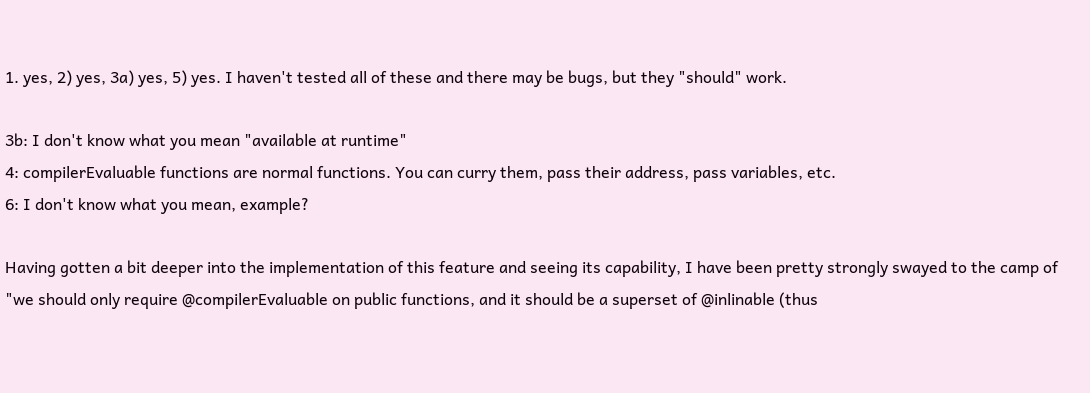1. yes, 2) yes, 3a) yes, 5) yes. I haven't tested all of these and there may be bugs, but they "should" work.

3b: I don't know what you mean "available at runtime"
4: compilerEvaluable functions are normal functions. You can curry them, pass their address, pass variables, etc.
6: I don't know what you mean, example?

Having gotten a bit deeper into the implementation of this feature and seeing its capability, I have been pretty strongly swayed to the camp of "we should only require @compilerEvaluable on public functions, and it should be a superset of @inlinable (thus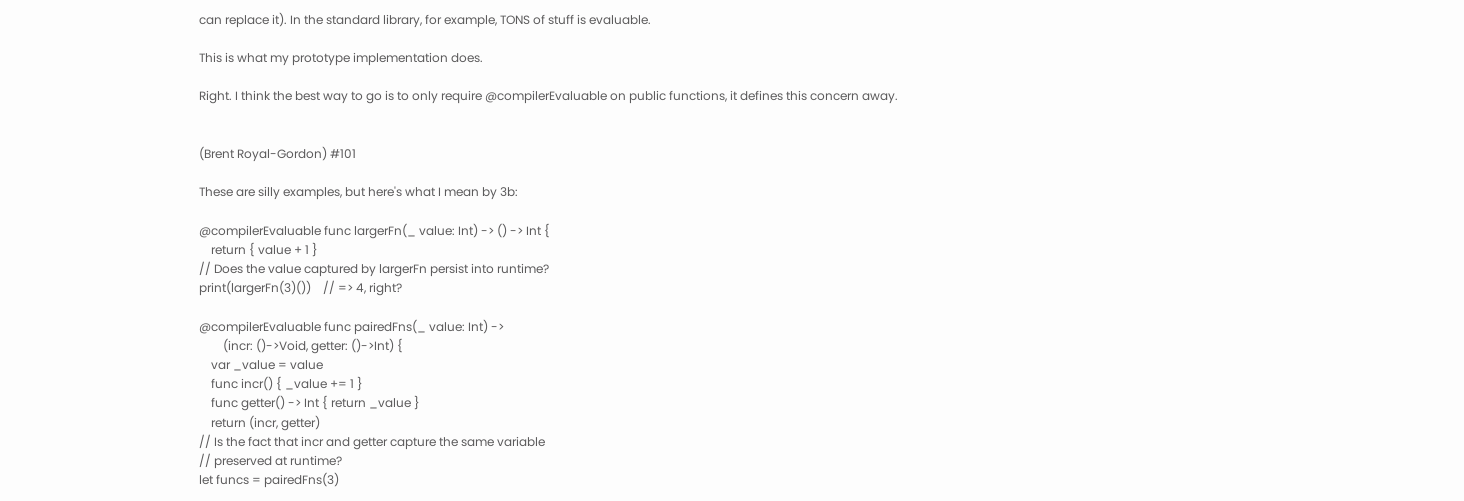can replace it). In the standard library, for example, TONS of stuff is evaluable.

This is what my prototype implementation does.

Right. I think the best way to go is to only require @compilerEvaluable on public functions, it defines this concern away.


(Brent Royal-Gordon) #101

These are silly examples, but here's what I mean by 3b:

@compilerEvaluable func largerFn(_ value: Int) -> () -> Int {
    return { value + 1 }
// Does the value captured by largerFn persist into runtime?
print(largerFn(3)())    // => 4, right?

@compilerEvaluable func pairedFns(_ value: Int) ->
        (incr: ()->Void, getter: ()->Int) {
    var _value = value
    func incr() { _value += 1 }
    func getter() -> Int { return _value }
    return (incr, getter)
// Is the fact that incr and getter capture the same variable
// preserved at runtime?
let funcs = pairedFns(3)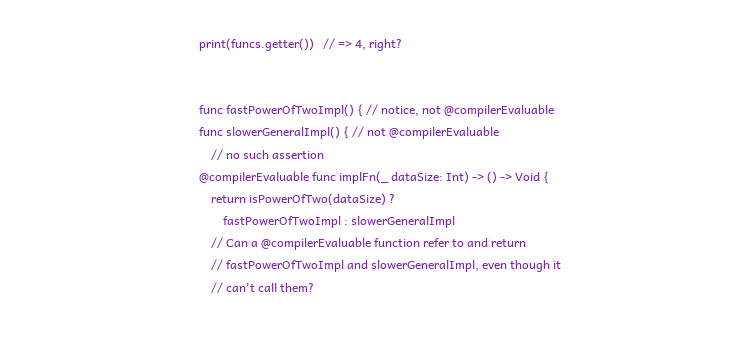print(funcs.getter())   // => 4, right?


func fastPowerOfTwoImpl() { // notice, not @compilerEvaluable
func slowerGeneralImpl() { // not @compilerEvaluable
    // no such assertion
@compilerEvaluable func implFn(_ dataSize: Int) -> () -> Void {
    return isPowerOfTwo(dataSize) ?
        fastPowerOfTwoImpl : slowerGeneralImpl
    // Can a @compilerEvaluable function refer to and return
    // fastPowerOfTwoImpl and slowerGeneralImpl, even though it
    // can't call them?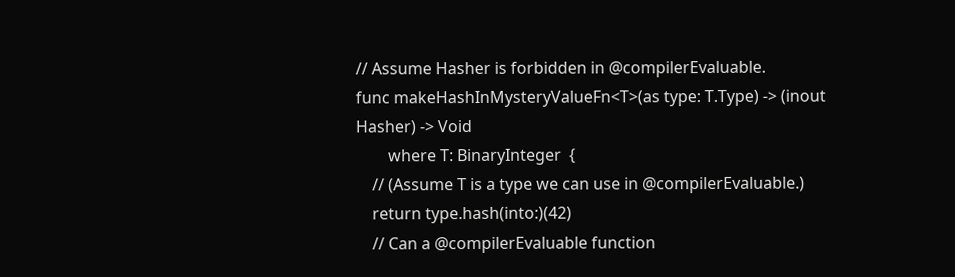// Assume Hasher is forbidden in @compilerEvaluable.
func makeHashInMysteryValueFn<T>(as type: T.Type) -> (inout Hasher) -> Void
        where T: BinaryInteger  {
    // (Assume T is a type we can use in @compilerEvaluable.)
    return type.hash(into:)(42)
    // Can a @compilerEvaluable function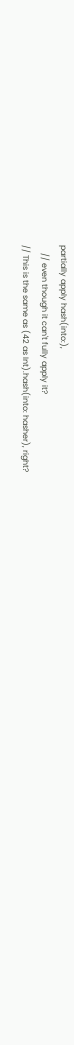partially apply hash(into:),
    // even though it can't fully apply it?
// This is the same as (42 as Int).hash(into: hasher), right?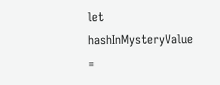let hashInMysteryValue =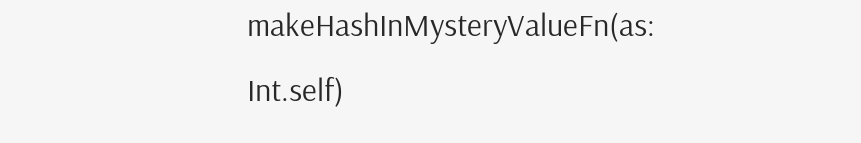makeHashInMysteryValueFn(as: Int.self)